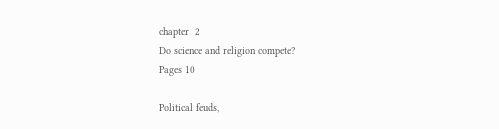chapter  2
Do science and religion compete?
Pages 10

Political feuds,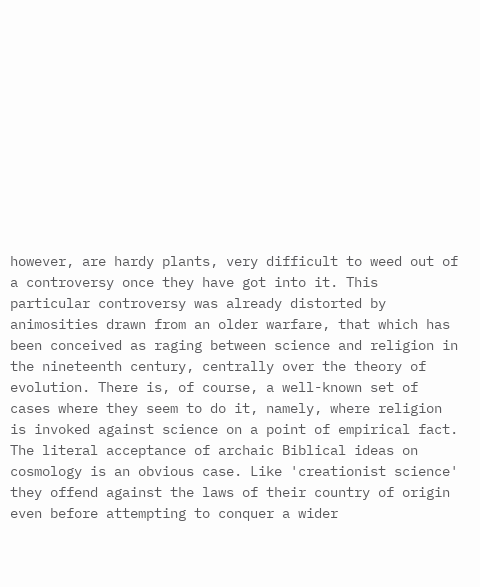however, are hardy plants, very difficult to weed out of a controversy once they have got into it. This particular controversy was already distorted by animosities drawn from an older warfare, that which has been conceived as raging between science and religion in the nineteenth century, centrally over the theory of evolution. There is, of course, a well-known set of cases where they seem to do it, namely, where religion is invoked against science on a point of empirical fact. The literal acceptance of archaic Biblical ideas on cosmology is an obvious case. Like 'creationist science' they offend against the laws of their country of origin even before attempting to conquer a wider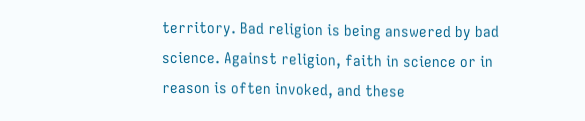territory. Bad religion is being answered by bad science. Against religion, faith in science or in reason is often invoked, and these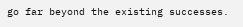go far beyond the existing successes.